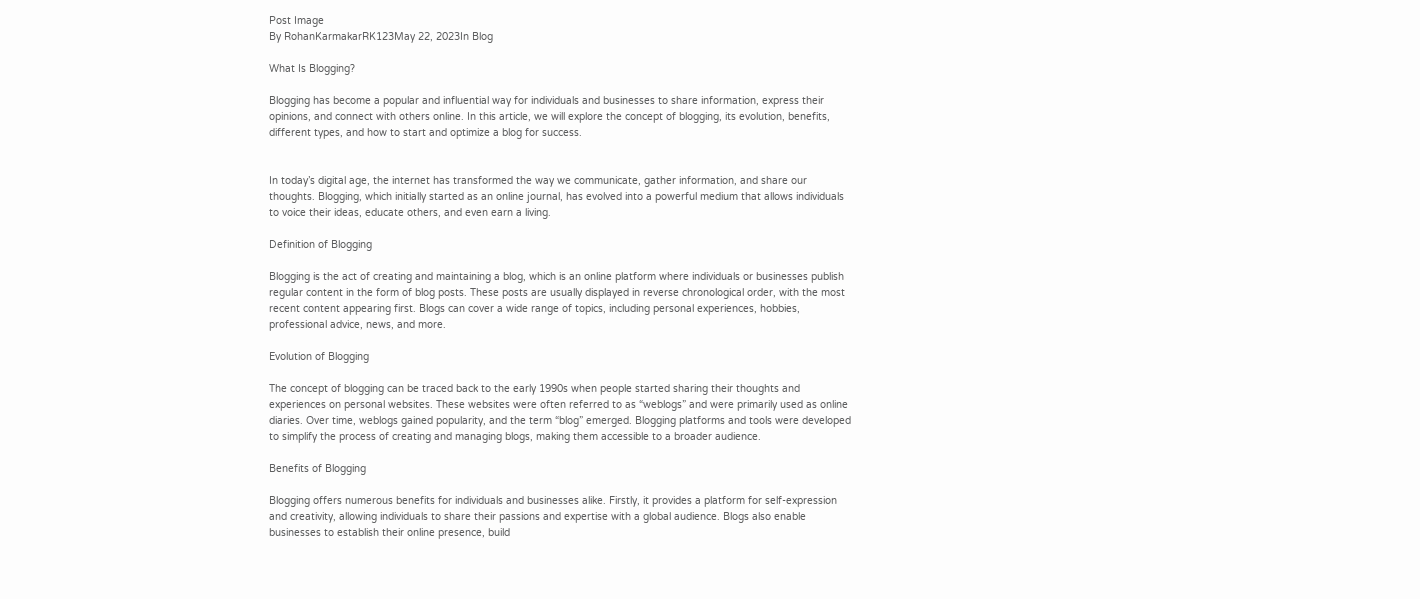Post Image
By RohanKarmakarRK123May 22, 2023In Blog

What Is Blogging?

Blogging has become a popular and influential way for individuals and businesses to share information, express their opinions, and connect with others online. In this article, we will explore the concept of blogging, its evolution, benefits, different types, and how to start and optimize a blog for success.


In today’s digital age, the internet has transformed the way we communicate, gather information, and share our thoughts. Blogging, which initially started as an online journal, has evolved into a powerful medium that allows individuals to voice their ideas, educate others, and even earn a living.

Definition of Blogging

Blogging is the act of creating and maintaining a blog, which is an online platform where individuals or businesses publish regular content in the form of blog posts. These posts are usually displayed in reverse chronological order, with the most recent content appearing first. Blogs can cover a wide range of topics, including personal experiences, hobbies, professional advice, news, and more.

Evolution of Blogging

The concept of blogging can be traced back to the early 1990s when people started sharing their thoughts and experiences on personal websites. These websites were often referred to as “weblogs” and were primarily used as online diaries. Over time, weblogs gained popularity, and the term “blog” emerged. Blogging platforms and tools were developed to simplify the process of creating and managing blogs, making them accessible to a broader audience.

Benefits of Blogging

Blogging offers numerous benefits for individuals and businesses alike. Firstly, it provides a platform for self-expression and creativity, allowing individuals to share their passions and expertise with a global audience. Blogs also enable businesses to establish their online presence, build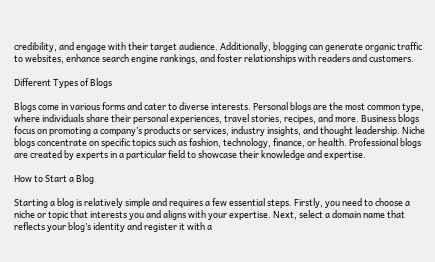credibility, and engage with their target audience. Additionally, blogging can generate organic traffic to websites, enhance search engine rankings, and foster relationships with readers and customers.

Different Types of Blogs

Blogs come in various forms and cater to diverse interests. Personal blogs are the most common type, where individuals share their personal experiences, travel stories, recipes, and more. Business blogs focus on promoting a company’s products or services, industry insights, and thought leadership. Niche blogs concentrate on specific topics such as fashion, technology, finance, or health. Professional blogs are created by experts in a particular field to showcase their knowledge and expertise.

How to Start a Blog

Starting a blog is relatively simple and requires a few essential steps. Firstly, you need to choose a niche or topic that interests you and aligns with your expertise. Next, select a domain name that reflects your blog’s identity and register it with a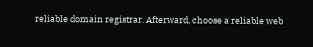reliable domain registrar. Afterward, choose a reliable web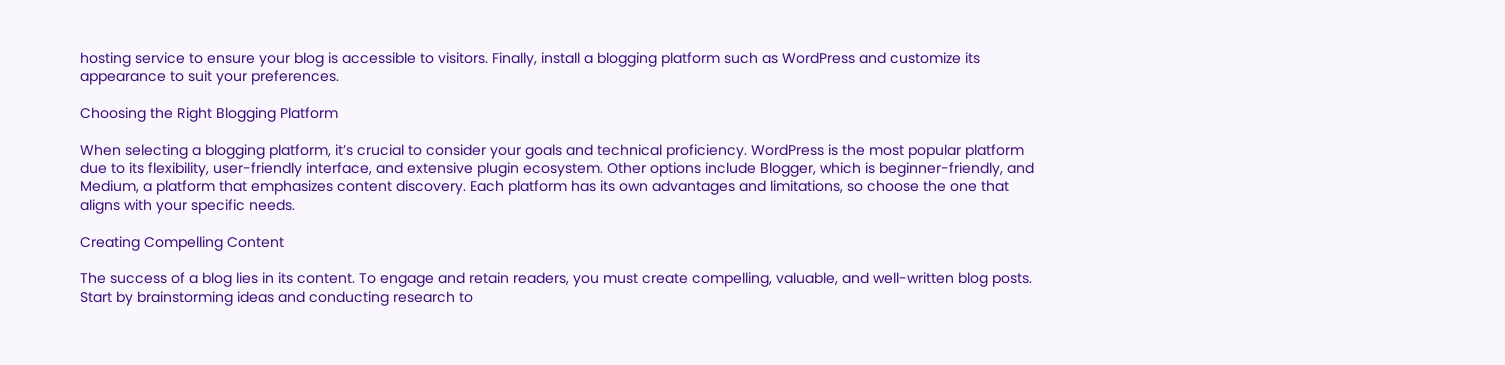hosting service to ensure your blog is accessible to visitors. Finally, install a blogging platform such as WordPress and customize its appearance to suit your preferences.

Choosing the Right Blogging Platform

When selecting a blogging platform, it’s crucial to consider your goals and technical proficiency. WordPress is the most popular platform due to its flexibility, user-friendly interface, and extensive plugin ecosystem. Other options include Blogger, which is beginner-friendly, and Medium, a platform that emphasizes content discovery. Each platform has its own advantages and limitations, so choose the one that aligns with your specific needs.

Creating Compelling Content

The success of a blog lies in its content. To engage and retain readers, you must create compelling, valuable, and well-written blog posts. Start by brainstorming ideas and conducting research to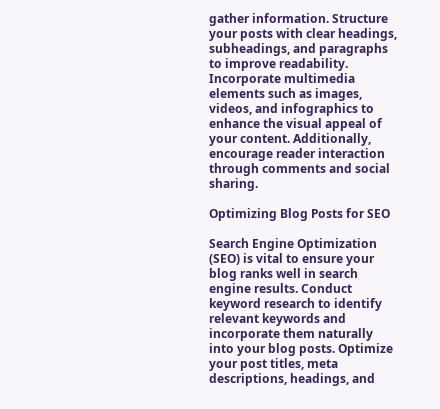gather information. Structure your posts with clear headings, subheadings, and paragraphs to improve readability. Incorporate multimedia elements such as images, videos, and infographics to enhance the visual appeal of your content. Additionally, encourage reader interaction through comments and social sharing.

Optimizing Blog Posts for SEO

Search Engine Optimization (SEO) is vital to ensure your blog ranks well in search engine results. Conduct keyword research to identify relevant keywords and incorporate them naturally into your blog posts. Optimize your post titles, meta descriptions, headings, and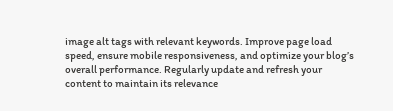image alt tags with relevant keywords. Improve page load speed, ensure mobile responsiveness, and optimize your blog’s overall performance. Regularly update and refresh your content to maintain its relevance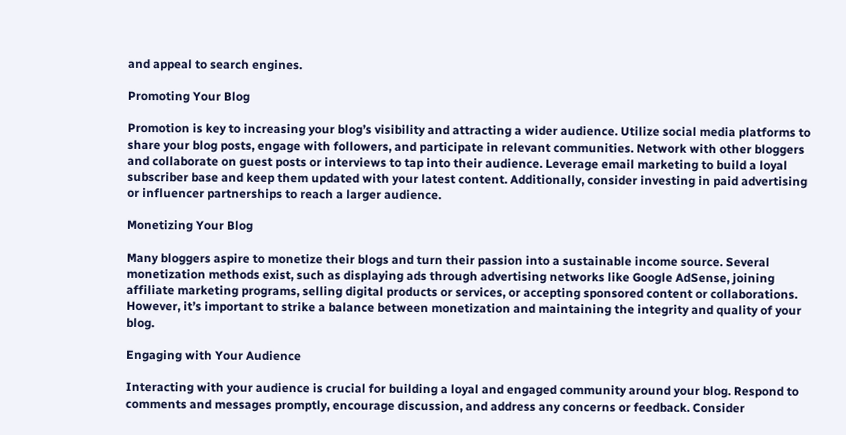and appeal to search engines.

Promoting Your Blog

Promotion is key to increasing your blog’s visibility and attracting a wider audience. Utilize social media platforms to share your blog posts, engage with followers, and participate in relevant communities. Network with other bloggers and collaborate on guest posts or interviews to tap into their audience. Leverage email marketing to build a loyal subscriber base and keep them updated with your latest content. Additionally, consider investing in paid advertising or influencer partnerships to reach a larger audience.

Monetizing Your Blog

Many bloggers aspire to monetize their blogs and turn their passion into a sustainable income source. Several monetization methods exist, such as displaying ads through advertising networks like Google AdSense, joining affiliate marketing programs, selling digital products or services, or accepting sponsored content or collaborations. However, it’s important to strike a balance between monetization and maintaining the integrity and quality of your blog.

Engaging with Your Audience

Interacting with your audience is crucial for building a loyal and engaged community around your blog. Respond to comments and messages promptly, encourage discussion, and address any concerns or feedback. Consider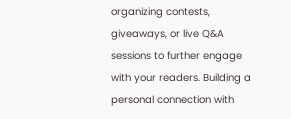organizing contests, giveaways, or live Q&A sessions to further engage with your readers. Building a personal connection with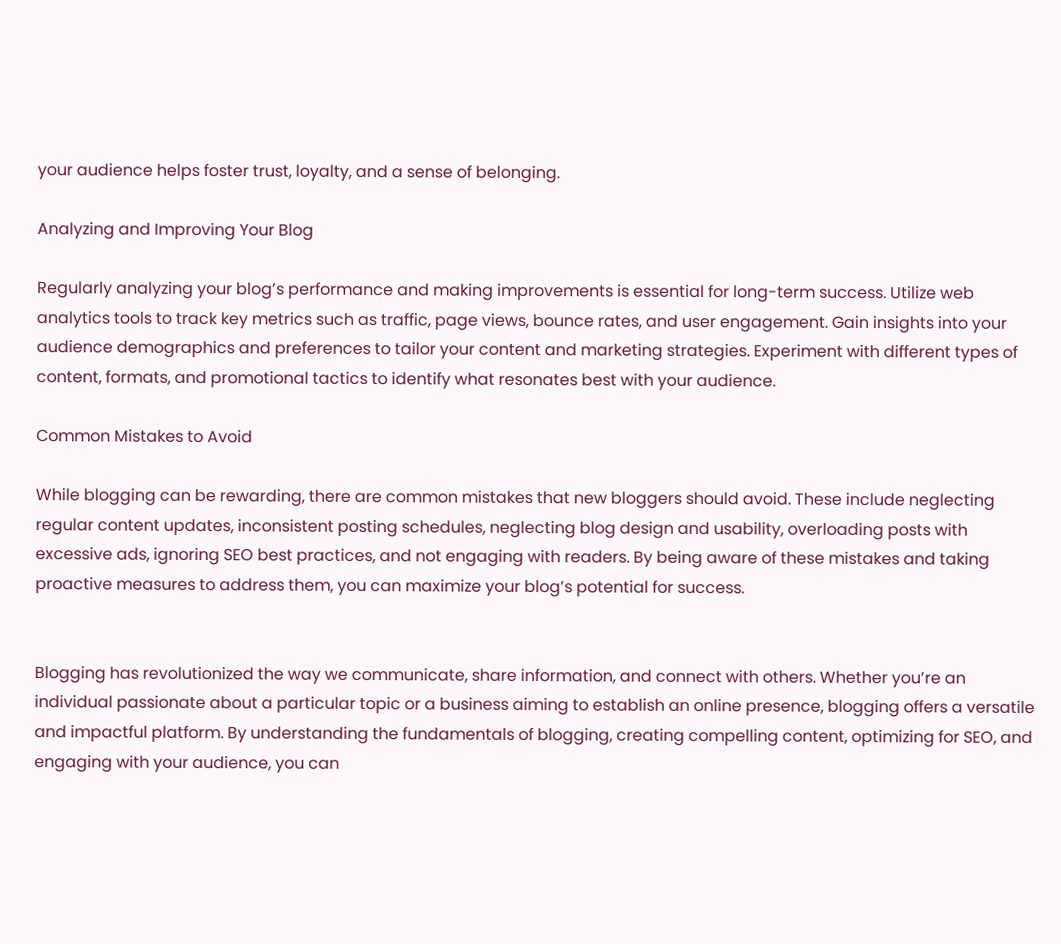your audience helps foster trust, loyalty, and a sense of belonging.

Analyzing and Improving Your Blog

Regularly analyzing your blog’s performance and making improvements is essential for long-term success. Utilize web analytics tools to track key metrics such as traffic, page views, bounce rates, and user engagement. Gain insights into your audience demographics and preferences to tailor your content and marketing strategies. Experiment with different types of content, formats, and promotional tactics to identify what resonates best with your audience.

Common Mistakes to Avoid

While blogging can be rewarding, there are common mistakes that new bloggers should avoid. These include neglecting regular content updates, inconsistent posting schedules, neglecting blog design and usability, overloading posts with excessive ads, ignoring SEO best practices, and not engaging with readers. By being aware of these mistakes and taking proactive measures to address them, you can maximize your blog’s potential for success.


Blogging has revolutionized the way we communicate, share information, and connect with others. Whether you’re an individual passionate about a particular topic or a business aiming to establish an online presence, blogging offers a versatile and impactful platform. By understanding the fundamentals of blogging, creating compelling content, optimizing for SEO, and engaging with your audience, you can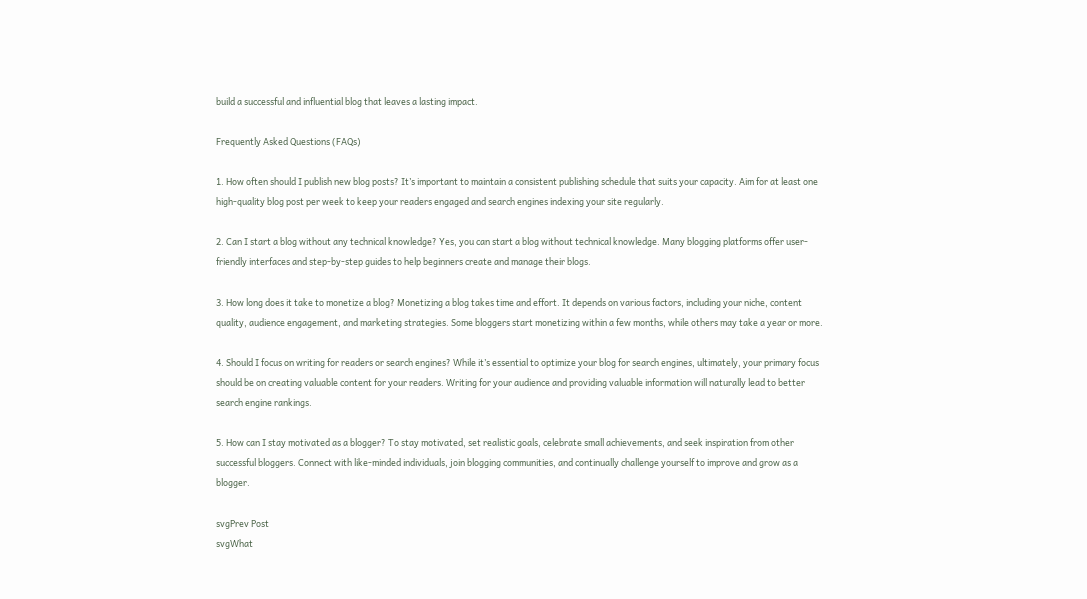build a successful and influential blog that leaves a lasting impact.

Frequently Asked Questions (FAQs)

1. How often should I publish new blog posts? It’s important to maintain a consistent publishing schedule that suits your capacity. Aim for at least one high-quality blog post per week to keep your readers engaged and search engines indexing your site regularly.

2. Can I start a blog without any technical knowledge? Yes, you can start a blog without technical knowledge. Many blogging platforms offer user-friendly interfaces and step-by-step guides to help beginners create and manage their blogs.

3. How long does it take to monetize a blog? Monetizing a blog takes time and effort. It depends on various factors, including your niche, content quality, audience engagement, and marketing strategies. Some bloggers start monetizing within a few months, while others may take a year or more.

4. Should I focus on writing for readers or search engines? While it’s essential to optimize your blog for search engines, ultimately, your primary focus should be on creating valuable content for your readers. Writing for your audience and providing valuable information will naturally lead to better search engine rankings.

5. How can I stay motivated as a blogger? To stay motivated, set realistic goals, celebrate small achievements, and seek inspiration from other successful bloggers. Connect with like-minded individuals, join blogging communities, and continually challenge yourself to improve and grow as a blogger.

svgPrev Post
svgWhat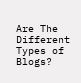Are The Different Types of Blogs?